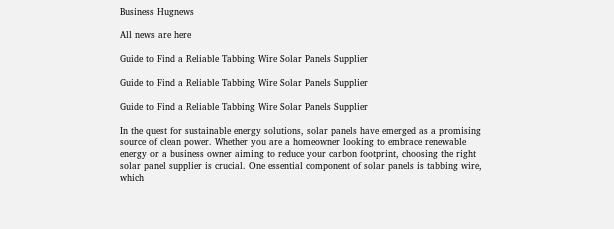Business Hugnews

All news are here

Guide to Find a Reliable Tabbing Wire Solar Panels Supplier

Guide to Find a Reliable Tabbing Wire Solar Panels Supplier

Guide to Find a Reliable Tabbing Wire Solar Panels Supplier

In the quest for sustainable energy solutions, solar panels have emerged as a promising source of clean power. Whether you are a homeowner looking to embrace renewable energy or a business owner aiming to reduce your carbon footprint, choosing the right solar panel supplier is crucial. One essential component of solar panels is tabbing wire, which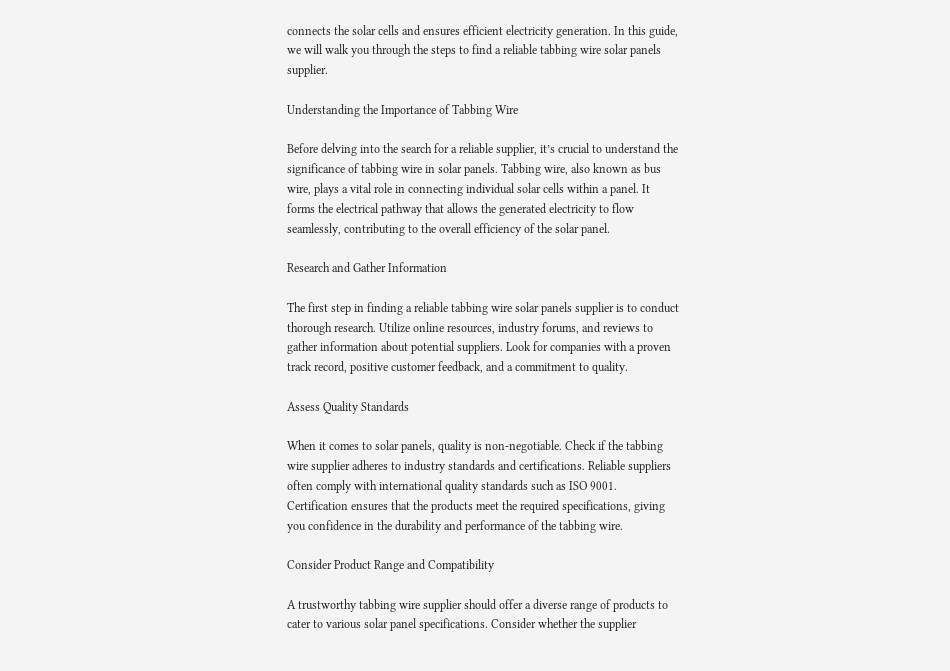connects the solar cells and ensures efficient electricity generation. In this guide, we will walk you through the steps to find a reliable tabbing wire solar panels supplier.

Understanding the Importance of Tabbing Wire

Before delving into the search for a reliable supplier, it’s crucial to understand the significance of tabbing wire in solar panels. Tabbing wire, also known as bus wire, plays a vital role in connecting individual solar cells within a panel. It forms the electrical pathway that allows the generated electricity to flow seamlessly, contributing to the overall efficiency of the solar panel.

Research and Gather Information

The first step in finding a reliable tabbing wire solar panels supplier is to conduct thorough research. Utilize online resources, industry forums, and reviews to gather information about potential suppliers. Look for companies with a proven track record, positive customer feedback, and a commitment to quality.

Assess Quality Standards

When it comes to solar panels, quality is non-negotiable. Check if the tabbing wire supplier adheres to industry standards and certifications. Reliable suppliers often comply with international quality standards such as ISO 9001. Certification ensures that the products meet the required specifications, giving you confidence in the durability and performance of the tabbing wire.

Consider Product Range and Compatibility

A trustworthy tabbing wire supplier should offer a diverse range of products to cater to various solar panel specifications. Consider whether the supplier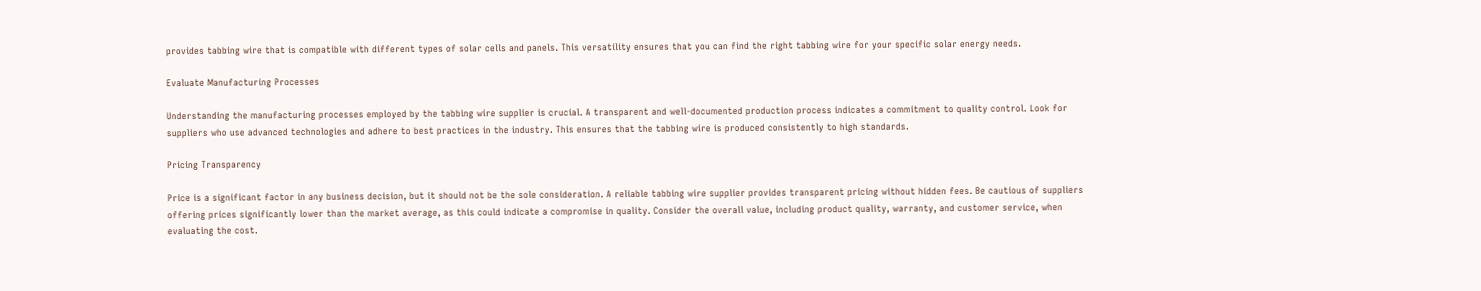provides tabbing wire that is compatible with different types of solar cells and panels. This versatility ensures that you can find the right tabbing wire for your specific solar energy needs.

Evaluate Manufacturing Processes

Understanding the manufacturing processes employed by the tabbing wire supplier is crucial. A transparent and well-documented production process indicates a commitment to quality control. Look for suppliers who use advanced technologies and adhere to best practices in the industry. This ensures that the tabbing wire is produced consistently to high standards.

Pricing Transparency

Price is a significant factor in any business decision, but it should not be the sole consideration. A reliable tabbing wire supplier provides transparent pricing without hidden fees. Be cautious of suppliers offering prices significantly lower than the market average, as this could indicate a compromise in quality. Consider the overall value, including product quality, warranty, and customer service, when evaluating the cost.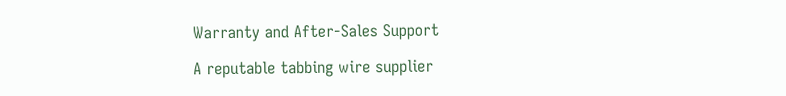Warranty and After-Sales Support

A reputable tabbing wire supplier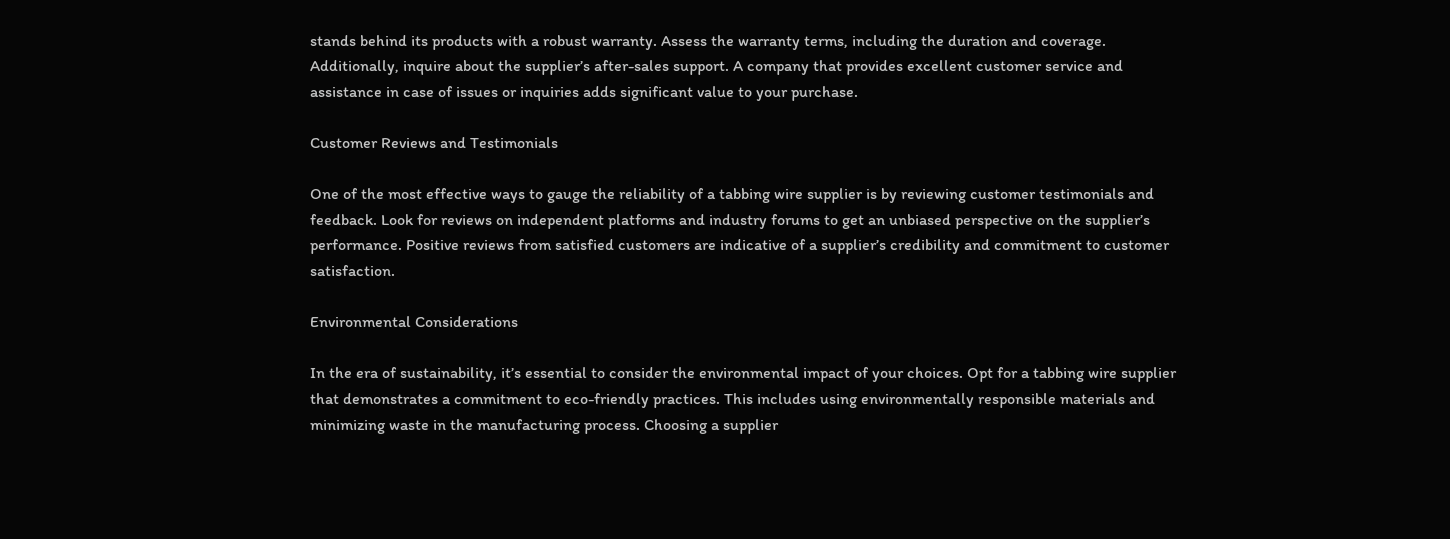stands behind its products with a robust warranty. Assess the warranty terms, including the duration and coverage. Additionally, inquire about the supplier’s after-sales support. A company that provides excellent customer service and assistance in case of issues or inquiries adds significant value to your purchase.

Customer Reviews and Testimonials

One of the most effective ways to gauge the reliability of a tabbing wire supplier is by reviewing customer testimonials and feedback. Look for reviews on independent platforms and industry forums to get an unbiased perspective on the supplier’s performance. Positive reviews from satisfied customers are indicative of a supplier’s credibility and commitment to customer satisfaction.

Environmental Considerations

In the era of sustainability, it’s essential to consider the environmental impact of your choices. Opt for a tabbing wire supplier that demonstrates a commitment to eco-friendly practices. This includes using environmentally responsible materials and minimizing waste in the manufacturing process. Choosing a supplier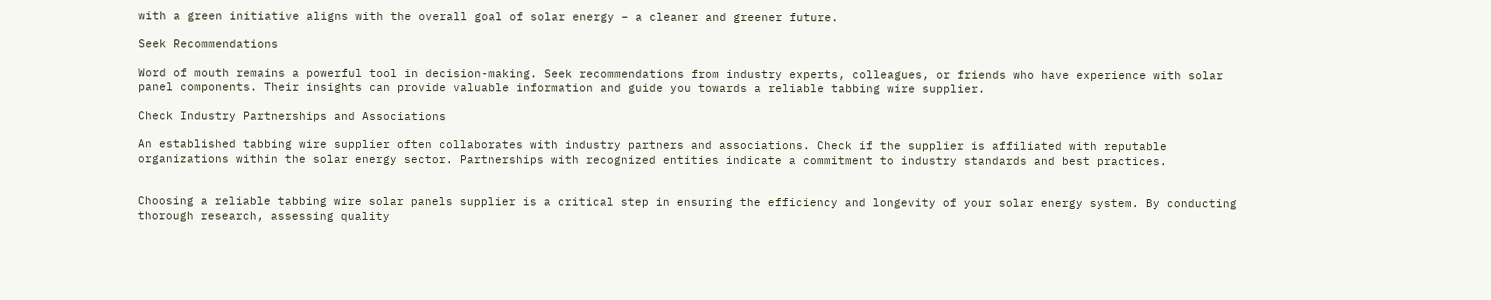with a green initiative aligns with the overall goal of solar energy – a cleaner and greener future.

Seek Recommendations

Word of mouth remains a powerful tool in decision-making. Seek recommendations from industry experts, colleagues, or friends who have experience with solar panel components. Their insights can provide valuable information and guide you towards a reliable tabbing wire supplier.

Check Industry Partnerships and Associations

An established tabbing wire supplier often collaborates with industry partners and associations. Check if the supplier is affiliated with reputable organizations within the solar energy sector. Partnerships with recognized entities indicate a commitment to industry standards and best practices.


Choosing a reliable tabbing wire solar panels supplier is a critical step in ensuring the efficiency and longevity of your solar energy system. By conducting thorough research, assessing quality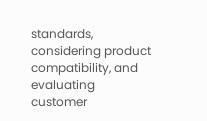standards, considering product compatibility, and evaluating customer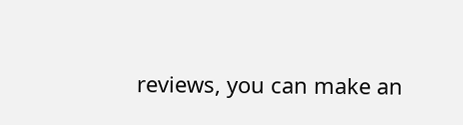reviews, you can make an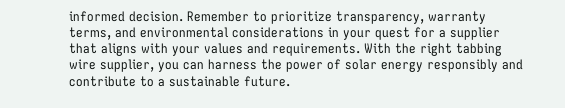informed decision. Remember to prioritize transparency, warranty terms, and environmental considerations in your quest for a supplier that aligns with your values and requirements. With the right tabbing wire supplier, you can harness the power of solar energy responsibly and contribute to a sustainable future.